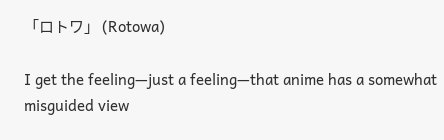「ロトワ」 (Rotowa)

I get the feeling—just a feeling—that anime has a somewhat misguided view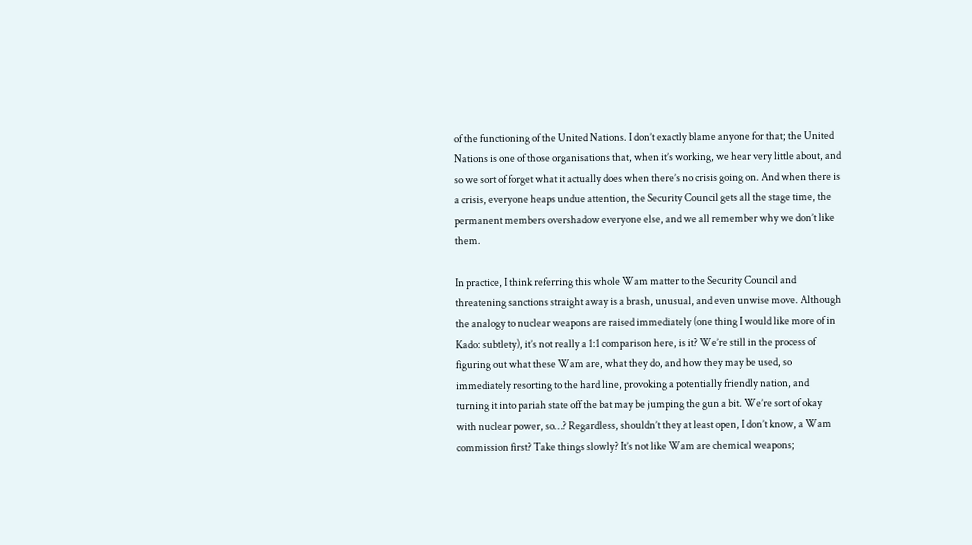of the functioning of the United Nations. I don’t exactly blame anyone for that; the United Nations is one of those organisations that, when it’s working, we hear very little about, and so we sort of forget what it actually does when there’s no crisis going on. And when there is a crisis, everyone heaps undue attention, the Security Council gets all the stage time, the permanent members overshadow everyone else, and we all remember why we don’t like them.

In practice, I think referring this whole Wam matter to the Security Council and threatening sanctions straight away is a brash, unusual, and even unwise move. Although the analogy to nuclear weapons are raised immediately (one thing I would like more of in Kado: subtlety), it’s not really a 1:1 comparison here, is it? We’re still in the process of figuring out what these Wam are, what they do, and how they may be used, so immediately resorting to the hard line, provoking a potentially friendly nation, and turning it into pariah state off the bat may be jumping the gun a bit. We’re sort of okay with nuclear power, so…? Regardless, shouldn’t they at least open, I don’t know, a Wam commission first? Take things slowly? It’s not like Wam are chemical weapons;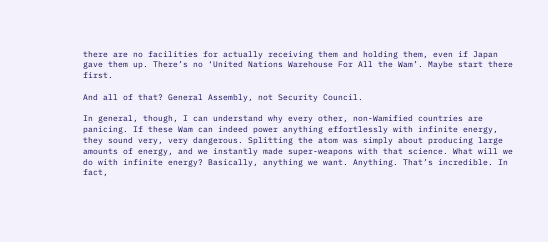there are no facilities for actually receiving them and holding them, even if Japan gave them up. There’s no ‘United Nations Warehouse For All the Wam’. Maybe start there first.

And all of that? General Assembly, not Security Council.

In general, though, I can understand why every other, non-Wamified countries are panicing. If these Wam can indeed power anything effortlessly with infinite energy, they sound very, very dangerous. Splitting the atom was simply about producing large amounts of energy, and we instantly made super-weapons with that science. What will we do with infinite energy? Basically, anything we want. Anything. That’s incredible. In fact,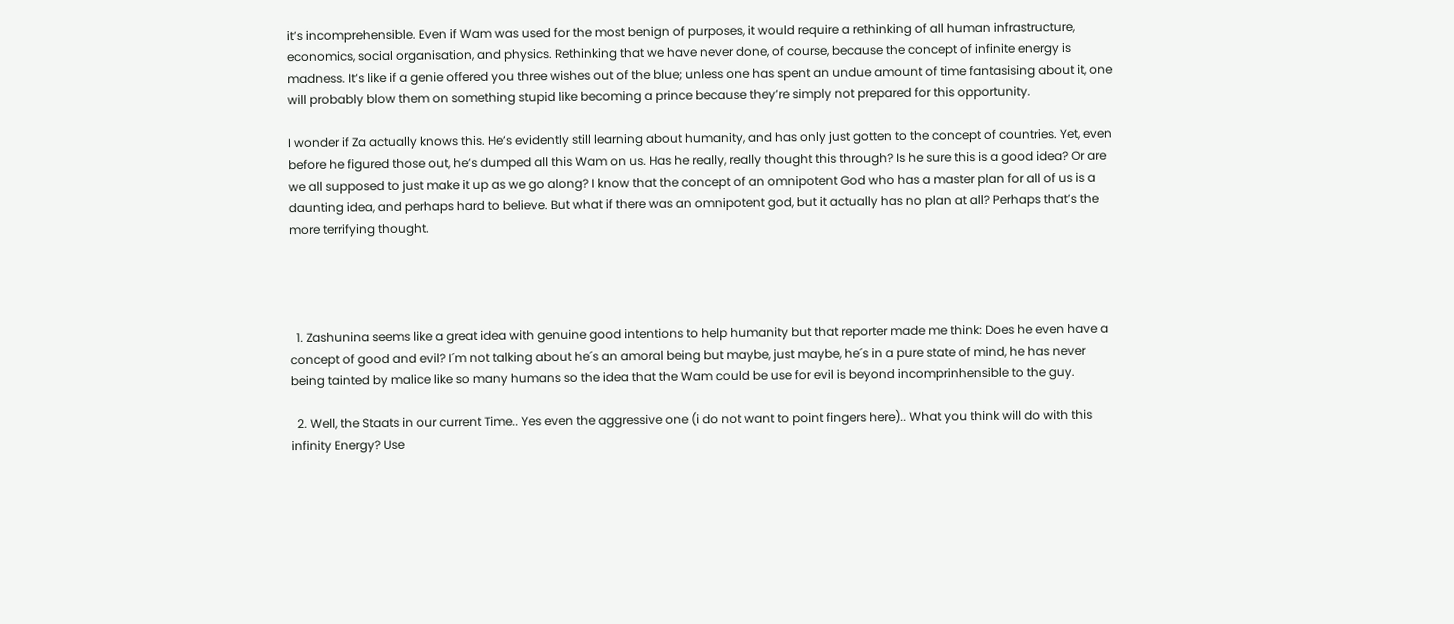it’s incomprehensible. Even if Wam was used for the most benign of purposes, it would require a rethinking of all human infrastructure, economics, social organisation, and physics. Rethinking that we have never done, of course, because the concept of infinite energy is madness. It’s like if a genie offered you three wishes out of the blue; unless one has spent an undue amount of time fantasising about it, one will probably blow them on something stupid like becoming a prince because they’re simply not prepared for this opportunity.

I wonder if Za actually knows this. He’s evidently still learning about humanity, and has only just gotten to the concept of countries. Yet, even before he figured those out, he’s dumped all this Wam on us. Has he really, really thought this through? Is he sure this is a good idea? Or are we all supposed to just make it up as we go along? I know that the concept of an omnipotent God who has a master plan for all of us is a daunting idea, and perhaps hard to believe. But what if there was an omnipotent god, but it actually has no plan at all? Perhaps that’s the more terrifying thought.




  1. Zashunina seems like a great idea with genuine good intentions to help humanity but that reporter made me think: Does he even have a concept of good and evil? I´m not talking about he´s an amoral being but maybe, just maybe, he´s in a pure state of mind, he has never being tainted by malice like so many humans so the idea that the Wam could be use for evil is beyond incomprinhensible to the guy.

  2. Well, the Staats in our current Time.. Yes even the aggressive one (i do not want to point fingers here).. What you think will do with this infinity Energy? Use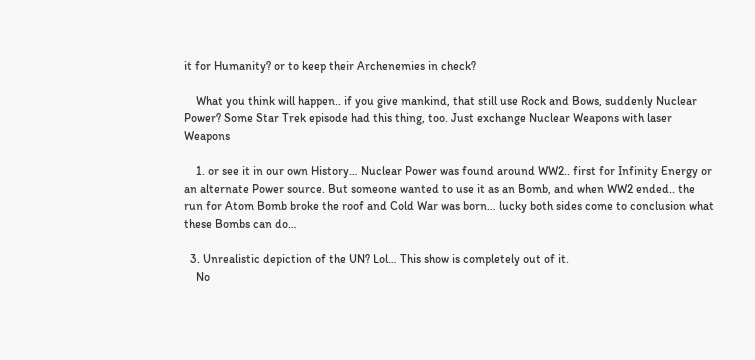it for Humanity? or to keep their Archenemies in check?

    What you think will happen.. if you give mankind, that still use Rock and Bows, suddenly Nuclear Power? Some Star Trek episode had this thing, too. Just exchange Nuclear Weapons with laser Weapons

    1. or see it in our own History… Nuclear Power was found around WW2.. first for Infinity Energy or an alternate Power source. But someone wanted to use it as an Bomb, and when WW2 ended.. the run for Atom Bomb broke the roof and Cold War was born… lucky both sides come to conclusion what these Bombs can do…

  3. Unrealistic depiction of the UN? Lol… This show is completely out of it.
    No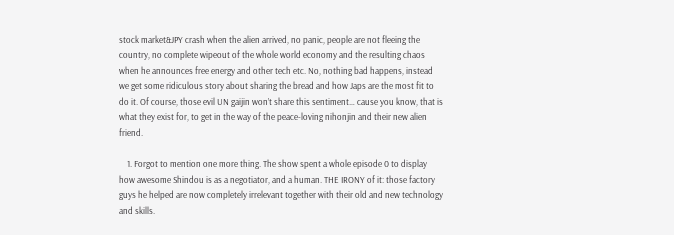stock market&JPY crash when the alien arrived, no panic, people are not fleeing the country, no complete wipeout of the whole world economy and the resulting chaos when he announces free energy and other tech etc. No, nothing bad happens, instead we get some ridiculous story about sharing the bread and how Japs are the most fit to do it. Of course, those evil UN gaijin won’t share this sentiment… cause you know, that is what they exist for, to get in the way of the peace-loving nihonjin and their new alien friend.

    1. Forgot to mention one more thing. The show spent a whole episode 0 to display how awesome Shindou is as a negotiator, and a human. THE IRONY of it: those factory guys he helped are now completely irrelevant together with their old and new technology and skills.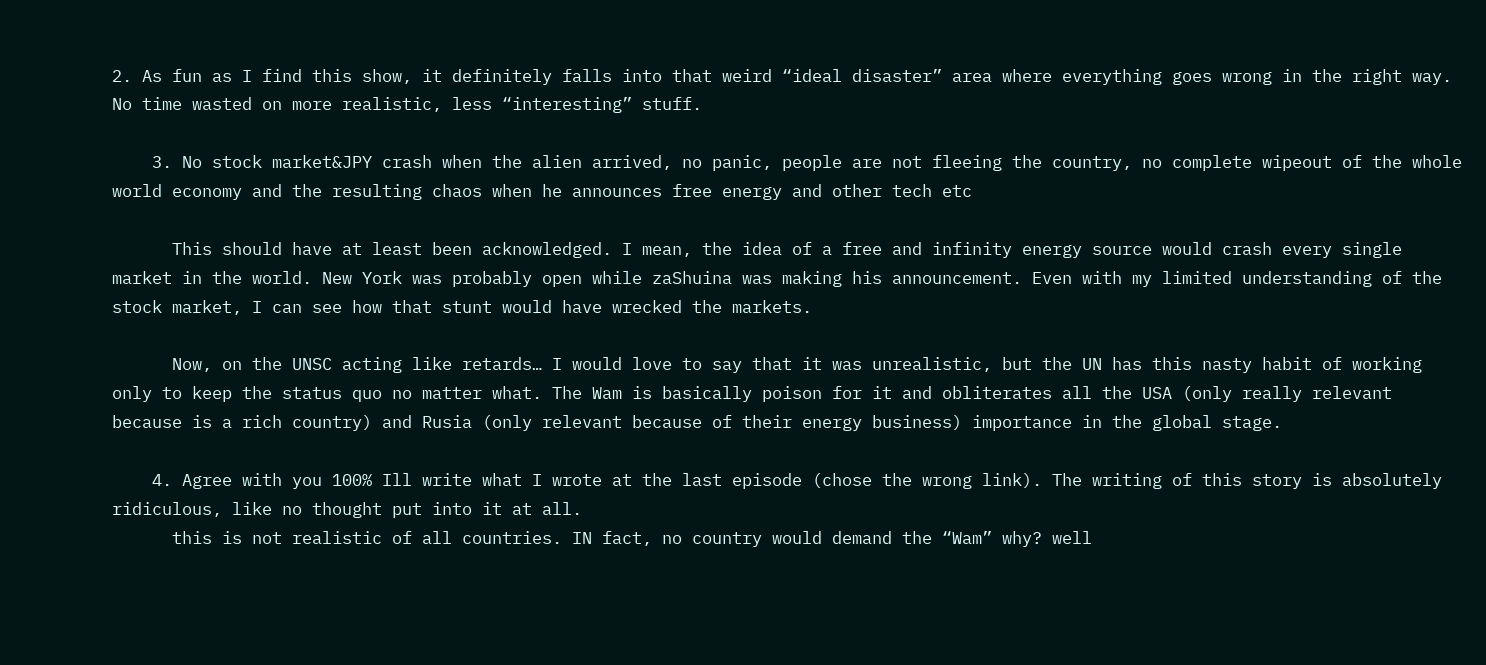2. As fun as I find this show, it definitely falls into that weird “ideal disaster” area where everything goes wrong in the right way. No time wasted on more realistic, less “interesting” stuff.

    3. No stock market&JPY crash when the alien arrived, no panic, people are not fleeing the country, no complete wipeout of the whole world economy and the resulting chaos when he announces free energy and other tech etc

      This should have at least been acknowledged. I mean, the idea of a free and infinity energy source would crash every single market in the world. New York was probably open while zaShuina was making his announcement. Even with my limited understanding of the stock market, I can see how that stunt would have wrecked the markets.

      Now, on the UNSC acting like retards… I would love to say that it was unrealistic, but the UN has this nasty habit of working only to keep the status quo no matter what. The Wam is basically poison for it and obliterates all the USA (only really relevant because is a rich country) and Rusia (only relevant because of their energy business) importance in the global stage.

    4. Agree with you 100% Ill write what I wrote at the last episode (chose the wrong link). The writing of this story is absolutely ridiculous, like no thought put into it at all.
      this is not realistic of all countries. IN fact, no country would demand the “Wam” why? well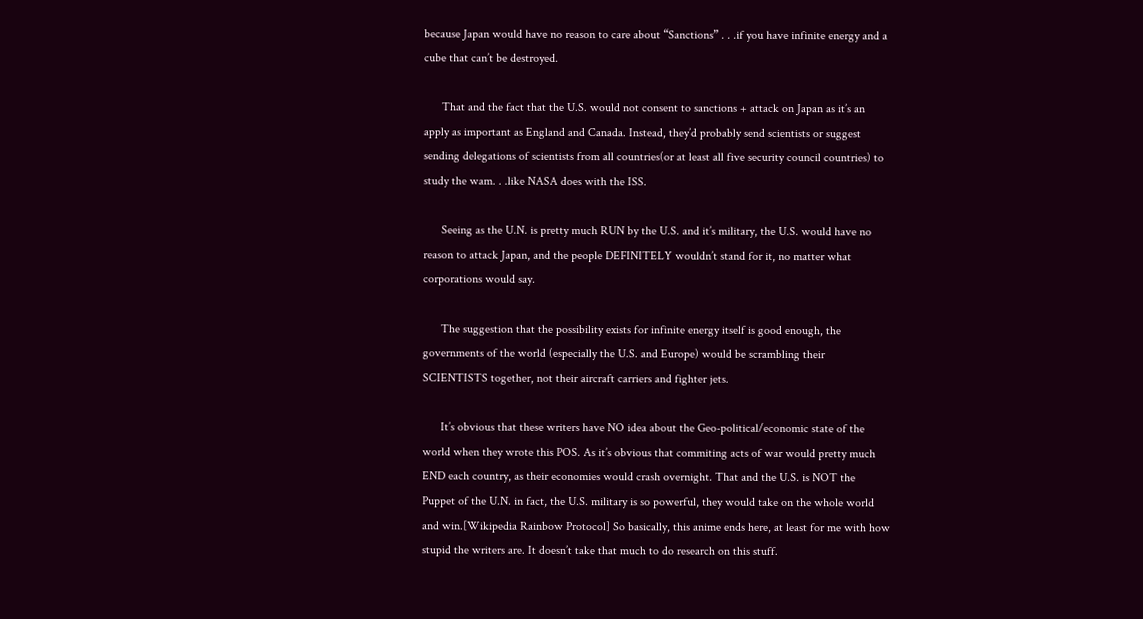because Japan would have no reason to care about “Sanctions” . . .if you have infinite energy and a cube that can’t be destroyed.

      That and the fact that the U.S. would not consent to sanctions + attack on Japan as it’s an apply as important as England and Canada. Instead, they’d probably send scientists or suggest sending delegations of scientists from all countries(or at least all five security council countries) to study the wam. . .like NASA does with the ISS.

      Seeing as the U.N. is pretty much RUN by the U.S. and it’s military, the U.S. would have no reason to attack Japan, and the people DEFINITELY wouldn’t stand for it, no matter what corporations would say.

      The suggestion that the possibility exists for infinite energy itself is good enough, the governments of the world (especially the U.S. and Europe) would be scrambling their SCIENTISTS together, not their aircraft carriers and fighter jets.

      It’s obvious that these writers have NO idea about the Geo-political/economic state of the world when they wrote this POS. As it’s obvious that commiting acts of war would pretty much END each country, as their economies would crash overnight. That and the U.S. is NOT the Puppet of the U.N. in fact, the U.S. military is so powerful, they would take on the whole world and win.[Wikipedia Rainbow Protocol] So basically, this anime ends here, at least for me with how stupid the writers are. It doesn’t take that much to do research on this stuff.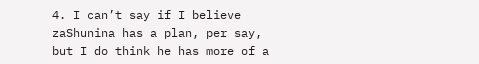4. I can’t say if I believe zaShunina has a plan, per say, but I do think he has more of a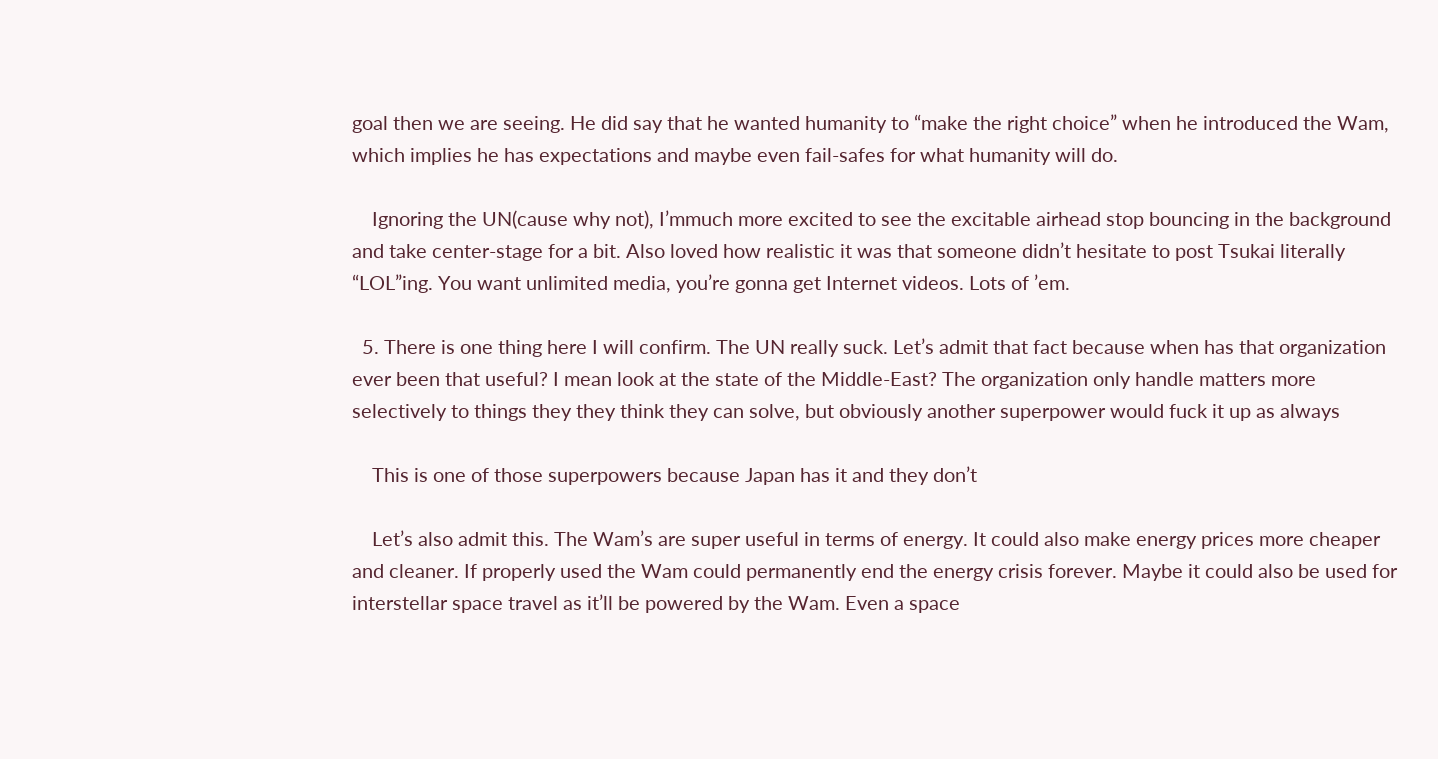goal then we are seeing. He did say that he wanted humanity to “make the right choice” when he introduced the Wam, which implies he has expectations and maybe even fail-safes for what humanity will do.

    Ignoring the UN(cause why not), I’mmuch more excited to see the excitable airhead stop bouncing in the background and take center-stage for a bit. Also loved how realistic it was that someone didn’t hesitate to post Tsukai literally “LOL”ing. You want unlimited media, you’re gonna get Internet videos. Lots of ’em.

  5. There is one thing here I will confirm. The UN really suck. Let’s admit that fact because when has that organization ever been that useful? I mean look at the state of the Middle-East? The organization only handle matters more selectively to things they they think they can solve, but obviously another superpower would fuck it up as always

    This is one of those superpowers because Japan has it and they don’t

    Let’s also admit this. The Wam’s are super useful in terms of energy. It could also make energy prices more cheaper and cleaner. If properly used the Wam could permanently end the energy crisis forever. Maybe it could also be used for interstellar space travel as it’ll be powered by the Wam. Even a space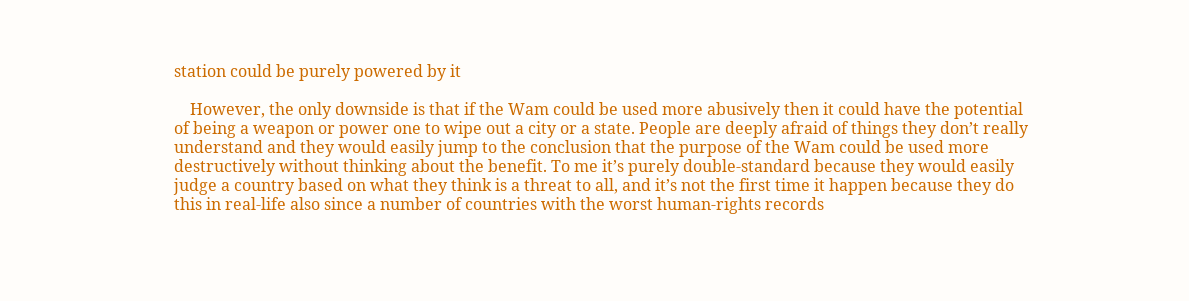station could be purely powered by it

    However, the only downside is that if the Wam could be used more abusively then it could have the potential of being a weapon or power one to wipe out a city or a state. People are deeply afraid of things they don’t really understand and they would easily jump to the conclusion that the purpose of the Wam could be used more destructively without thinking about the benefit. To me it’s purely double-standard because they would easily judge a country based on what they think is a threat to all, and it’s not the first time it happen because they do this in real-life also since a number of countries with the worst human-rights records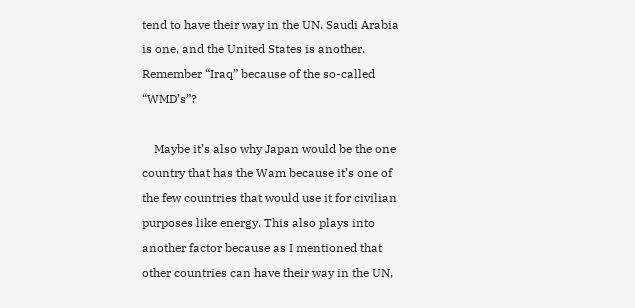tend to have their way in the UN. Saudi Arabia is one, and the United States is another. Remember “Iraq” because of the so-called “WMD’s”?

    Maybe it’s also why Japan would be the one country that has the Wam because it’s one of the few countries that would use it for civilian purposes like energy. This also plays into another factor because as I mentioned that other countries can have their way in the UN,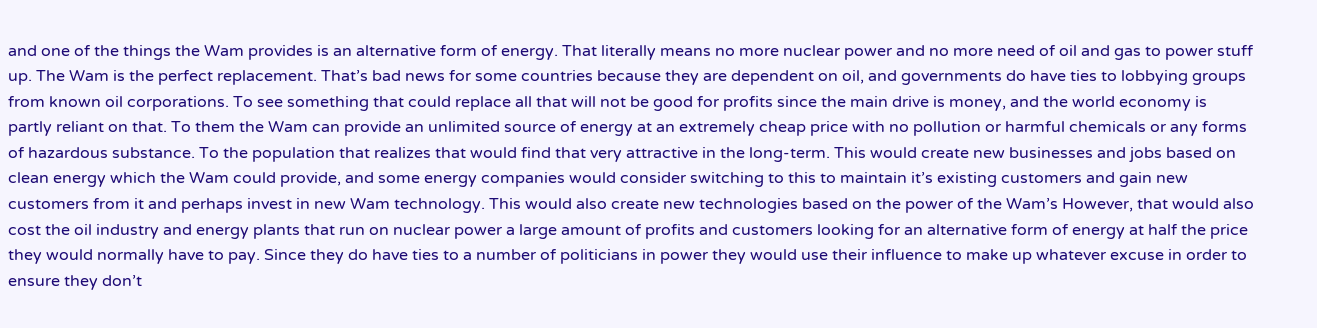and one of the things the Wam provides is an alternative form of energy. That literally means no more nuclear power and no more need of oil and gas to power stuff up. The Wam is the perfect replacement. That’s bad news for some countries because they are dependent on oil, and governments do have ties to lobbying groups from known oil corporations. To see something that could replace all that will not be good for profits since the main drive is money, and the world economy is partly reliant on that. To them the Wam can provide an unlimited source of energy at an extremely cheap price with no pollution or harmful chemicals or any forms of hazardous substance. To the population that realizes that would find that very attractive in the long-term. This would create new businesses and jobs based on clean energy which the Wam could provide, and some energy companies would consider switching to this to maintain it’s existing customers and gain new customers from it and perhaps invest in new Wam technology. This would also create new technologies based on the power of the Wam’s However, that would also cost the oil industry and energy plants that run on nuclear power a large amount of profits and customers looking for an alternative form of energy at half the price they would normally have to pay. Since they do have ties to a number of politicians in power they would use their influence to make up whatever excuse in order to ensure they don’t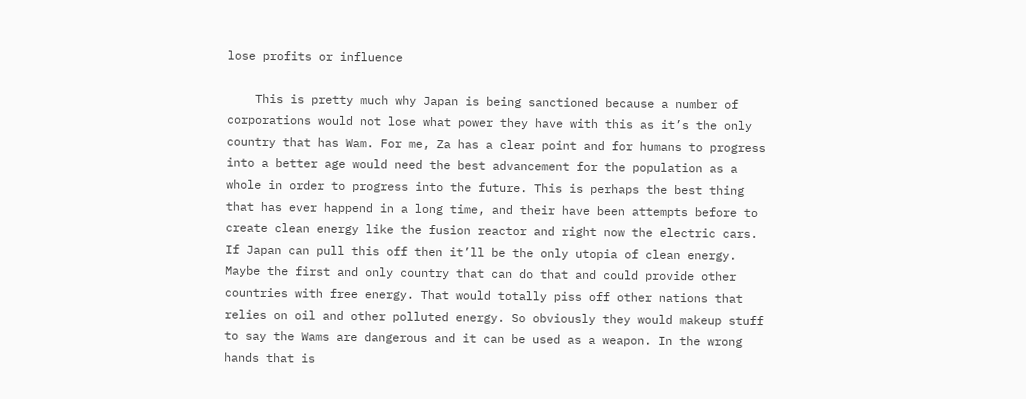lose profits or influence

    This is pretty much why Japan is being sanctioned because a number of corporations would not lose what power they have with this as it’s the only country that has Wam. For me, Za has a clear point and for humans to progress into a better age would need the best advancement for the population as a whole in order to progress into the future. This is perhaps the best thing that has ever happend in a long time, and their have been attempts before to create clean energy like the fusion reactor and right now the electric cars. If Japan can pull this off then it’ll be the only utopia of clean energy. Maybe the first and only country that can do that and could provide other countries with free energy. That would totally piss off other nations that relies on oil and other polluted energy. So obviously they would makeup stuff to say the Wams are dangerous and it can be used as a weapon. In the wrong hands that is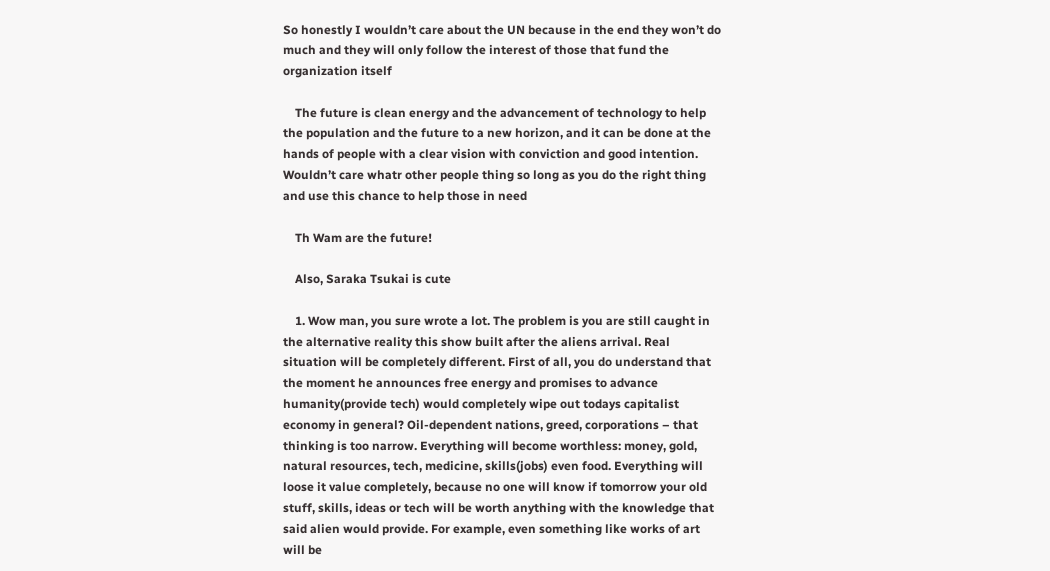So honestly I wouldn’t care about the UN because in the end they won’t do much and they will only follow the interest of those that fund the organization itself

    The future is clean energy and the advancement of technology to help the population and the future to a new horizon, and it can be done at the hands of people with a clear vision with conviction and good intention. Wouldn’t care whatr other people thing so long as you do the right thing and use this chance to help those in need

    Th Wam are the future!

    Also, Saraka Tsukai is cute

    1. Wow man, you sure wrote a lot. The problem is you are still caught in the alternative reality this show built after the aliens arrival. Real situation will be completely different. First of all, you do understand that the moment he announces free energy and promises to advance humanity(provide tech) would completely wipe out todays capitalist economy in general? Oil-dependent nations, greed, corporations – that thinking is too narrow. Everything will become worthless: money, gold, natural resources, tech, medicine, skills(jobs) even food. Everything will loose it value completely, because no one will know if tomorrow your old stuff, skills, ideas or tech will be worth anything with the knowledge that said alien would provide. For example, even something like works of art will be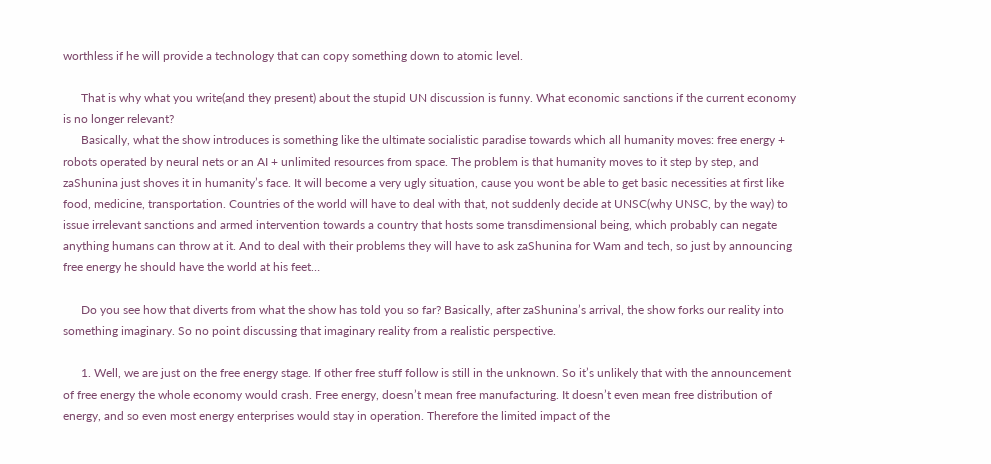worthless if he will provide a technology that can copy something down to atomic level.

      That is why what you write(and they present) about the stupid UN discussion is funny. What economic sanctions if the current economy is no longer relevant?
      Basically, what the show introduces is something like the ultimate socialistic paradise towards which all humanity moves: free energy + robots operated by neural nets or an AI + unlimited resources from space. The problem is that humanity moves to it step by step, and zaShunina just shoves it in humanity’s face. It will become a very ugly situation, cause you wont be able to get basic necessities at first like food, medicine, transportation. Countries of the world will have to deal with that, not suddenly decide at UNSC(why UNSC, by the way) to issue irrelevant sanctions and armed intervention towards a country that hosts some transdimensional being, which probably can negate anything humans can throw at it. And to deal with their problems they will have to ask zaShunina for Wam and tech, so just by announcing free energy he should have the world at his feet…

      Do you see how that diverts from what the show has told you so far? Basically, after zaShunina’s arrival, the show forks our reality into something imaginary. So no point discussing that imaginary reality from a realistic perspective.

      1. Well, we are just on the free energy stage. If other free stuff follow is still in the unknown. So it’s unlikely that with the announcement of free energy the whole economy would crash. Free energy, doesn’t mean free manufacturing. It doesn’t even mean free distribution of energy, and so even most energy enterprises would stay in operation. Therefore the limited impact of the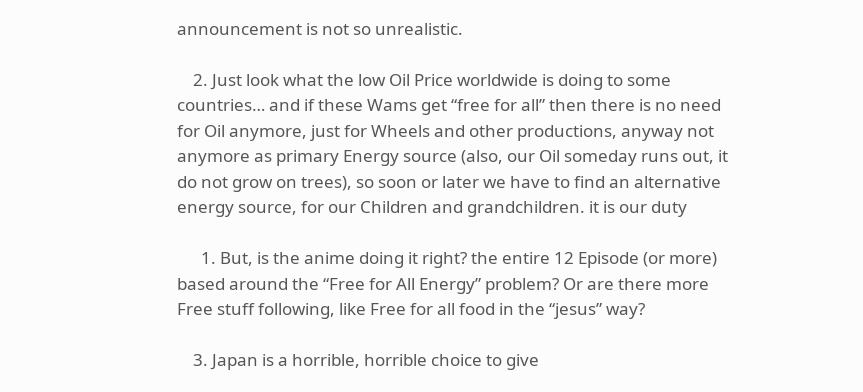announcement is not so unrealistic.

    2. Just look what the low Oil Price worldwide is doing to some countries… and if these Wams get “free for all” then there is no need for Oil anymore, just for Wheels and other productions, anyway not anymore as primary Energy source (also, our Oil someday runs out, it do not grow on trees), so soon or later we have to find an alternative energy source, for our Children and grandchildren. it is our duty

      1. But, is the anime doing it right? the entire 12 Episode (or more) based around the “Free for All Energy” problem? Or are there more Free stuff following, like Free for all food in the “jesus” way?

    3. Japan is a horrible, horrible choice to give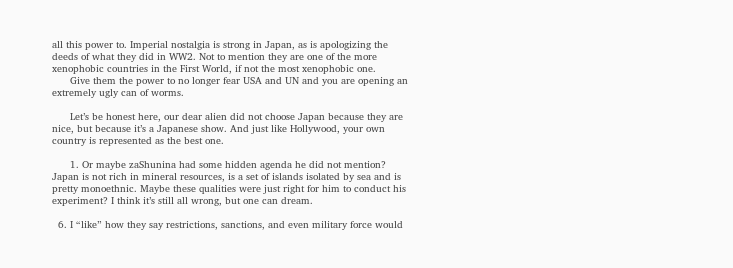all this power to. Imperial nostalgia is strong in Japan, as is apologizing the deeds of what they did in WW2. Not to mention they are one of the more xenophobic countries in the First World, if not the most xenophobic one.
      Give them the power to no longer fear USA and UN and you are opening an extremely ugly can of worms.

      Let’s be honest here, our dear alien did not choose Japan because they are nice, but because it’s a Japanese show. And just like Hollywood, your own country is represented as the best one.

      1. Or maybe zaShunina had some hidden agenda he did not mention? Japan is not rich in mineral resources, is a set of islands isolated by sea and is pretty monoethnic. Maybe these qualities were just right for him to conduct his experiment? I think it’s still all wrong, but one can dream.

  6. I “like” how they say restrictions, sanctions, and even military force would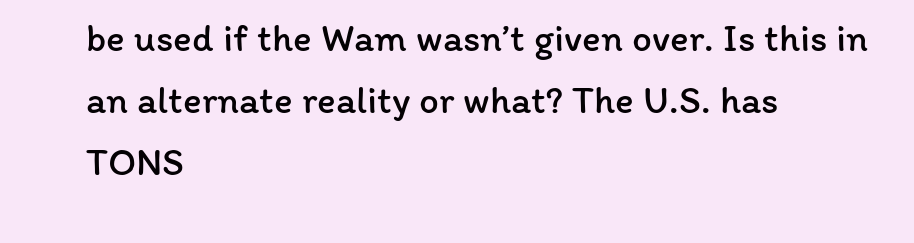be used if the Wam wasn’t given over. Is this in an alternate reality or what? The U.S. has TONS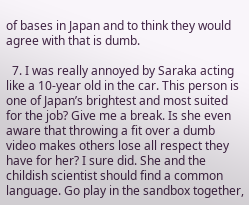of bases in Japan and to think they would agree with that is dumb.

  7. I was really annoyed by Saraka acting like a 10-year old in the car. This person is one of Japan’s brightest and most suited for the job? Give me a break. Is she even aware that throwing a fit over a dumb video makes others lose all respect they have for her? I sure did. She and the childish scientist should find a common language. Go play in the sandbox together,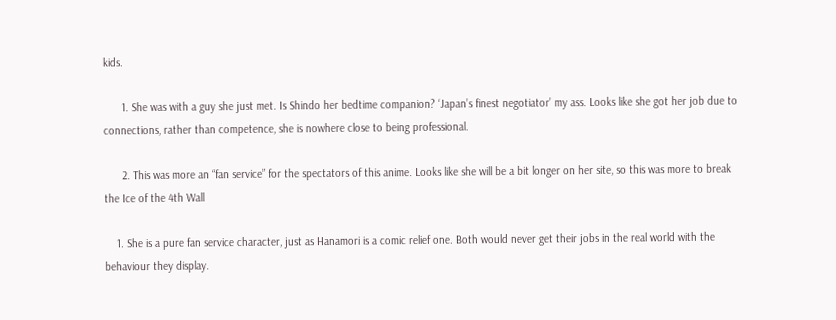kids.

      1. She was with a guy she just met. Is Shindo her bedtime companion? ‘Japan’s finest negotiator’ my ass. Looks like she got her job due to connections, rather than competence, she is nowhere close to being professional.

      2. This was more an “fan service” for the spectators of this anime. Looks like she will be a bit longer on her site, so this was more to break the Ice of the 4th Wall

    1. She is a pure fan service character, just as Hanamori is a comic relief one. Both would never get their jobs in the real world with the behaviour they display.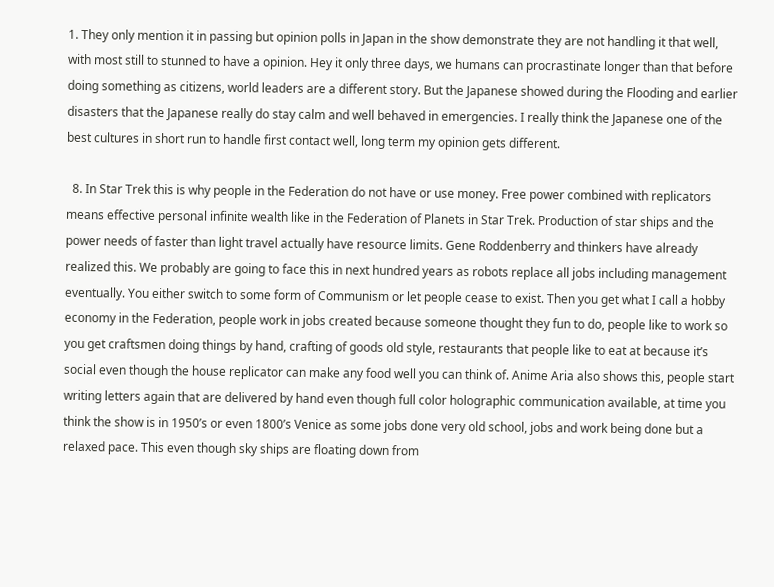1. They only mention it in passing but opinion polls in Japan in the show demonstrate they are not handling it that well, with most still to stunned to have a opinion. Hey it only three days, we humans can procrastinate longer than that before doing something as citizens, world leaders are a different story. But the Japanese showed during the Flooding and earlier disasters that the Japanese really do stay calm and well behaved in emergencies. I really think the Japanese one of the best cultures in short run to handle first contact well, long term my opinion gets different.

  8. In Star Trek this is why people in the Federation do not have or use money. Free power combined with replicators means effective personal infinite wealth like in the Federation of Planets in Star Trek. Production of star ships and the power needs of faster than light travel actually have resource limits. Gene Roddenberry and thinkers have already realized this. We probably are going to face this in next hundred years as robots replace all jobs including management eventually. You either switch to some form of Communism or let people cease to exist. Then you get what I call a hobby economy in the Federation, people work in jobs created because someone thought they fun to do, people like to work so you get craftsmen doing things by hand, crafting of goods old style, restaurants that people like to eat at because it’s social even though the house replicator can make any food well you can think of. Anime Aria also shows this, people start writing letters again that are delivered by hand even though full color holographic communication available, at time you think the show is in 1950’s or even 1800’s Venice as some jobs done very old school, jobs and work being done but a relaxed pace. This even though sky ships are floating down from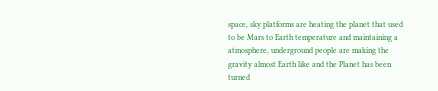space, sky platforms are heating the planet that used to be Mars to Earth temperature and maintaining a atmosphere, underground people are making the gravity almost Earth like and the Planet has been turned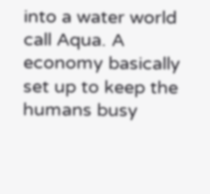into a water world call Aqua. A economy basically set up to keep the humans busy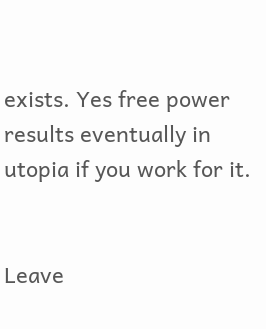exists. Yes free power results eventually in utopia if you work for it.


Leave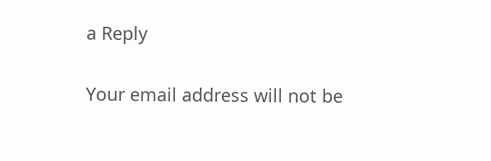a Reply

Your email address will not be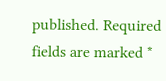published. Required fields are marked *